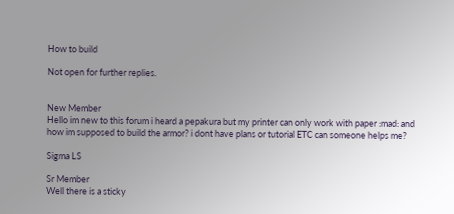How to build

Not open for further replies.


New Member
Hello im new to this forum i heard a pepakura but my printer can only work with paper :mad: and how im supposed to build the armor? i dont have plans or tutorial ETC can someone helps me?

Sigma LS

Sr Member
Well there is a sticky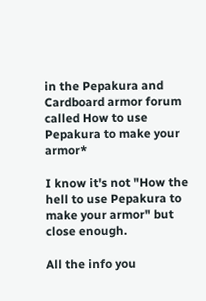in the Pepakura and Cardboard armor forum called How to use Pepakura to make your armor*

I know it's not "How the hell to use Pepakura to make your armor" but close enough.

All the info you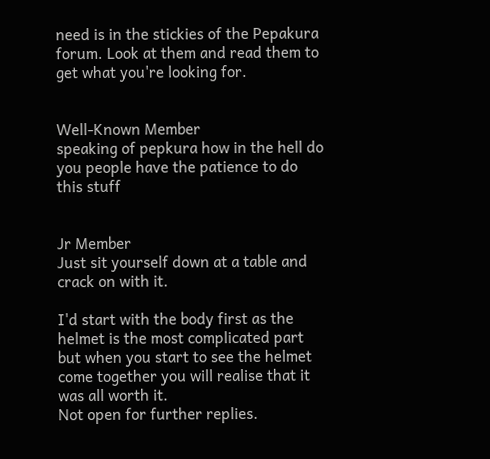need is in the stickies of the Pepakura forum. Look at them and read them to get what you're looking for.


Well-Known Member
speaking of pepkura how in the hell do you people have the patience to do this stuff


Jr Member
Just sit yourself down at a table and crack on with it.

I'd start with the body first as the helmet is the most complicated part but when you start to see the helmet come together you will realise that it was all worth it.
Not open for further replies.